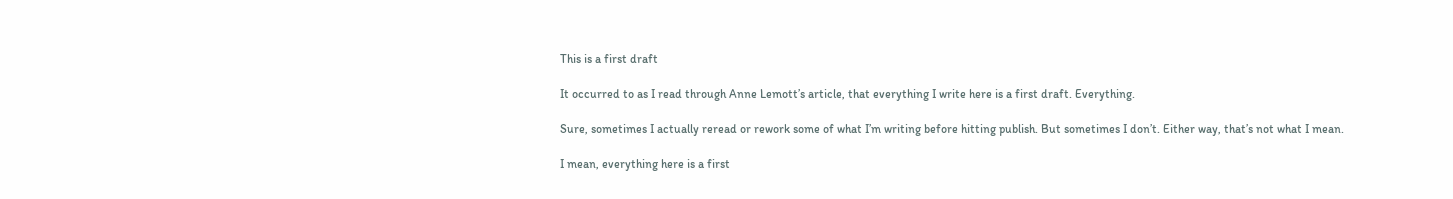This is a first draft

It occurred to as I read through Anne Lemott’s article, that everything I write here is a first draft. Everything.

Sure, sometimes I actually reread or rework some of what I’m writing before hitting publish. But sometimes I don’t. Either way, that’s not what I mean.

I mean, everything here is a first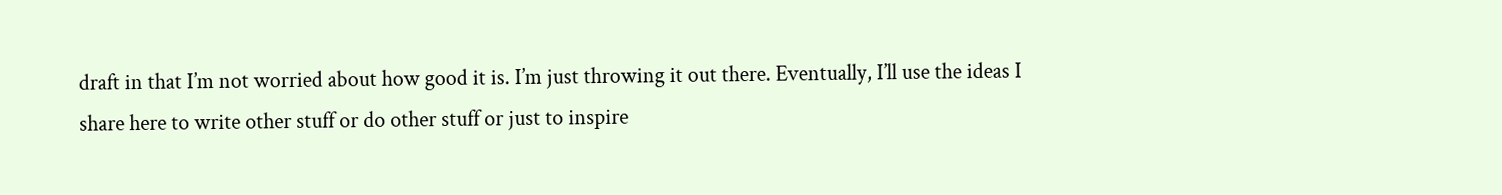draft in that I’m not worried about how good it is. I’m just throwing it out there. Eventually, I’ll use the ideas I share here to write other stuff or do other stuff or just to inspire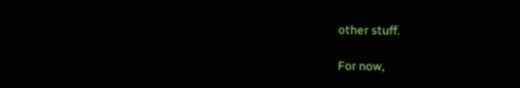other stuff.

For now,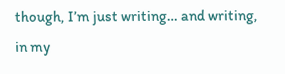though, I’m just writing… and writing, in my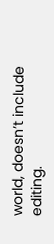world, doesn’t include editing.